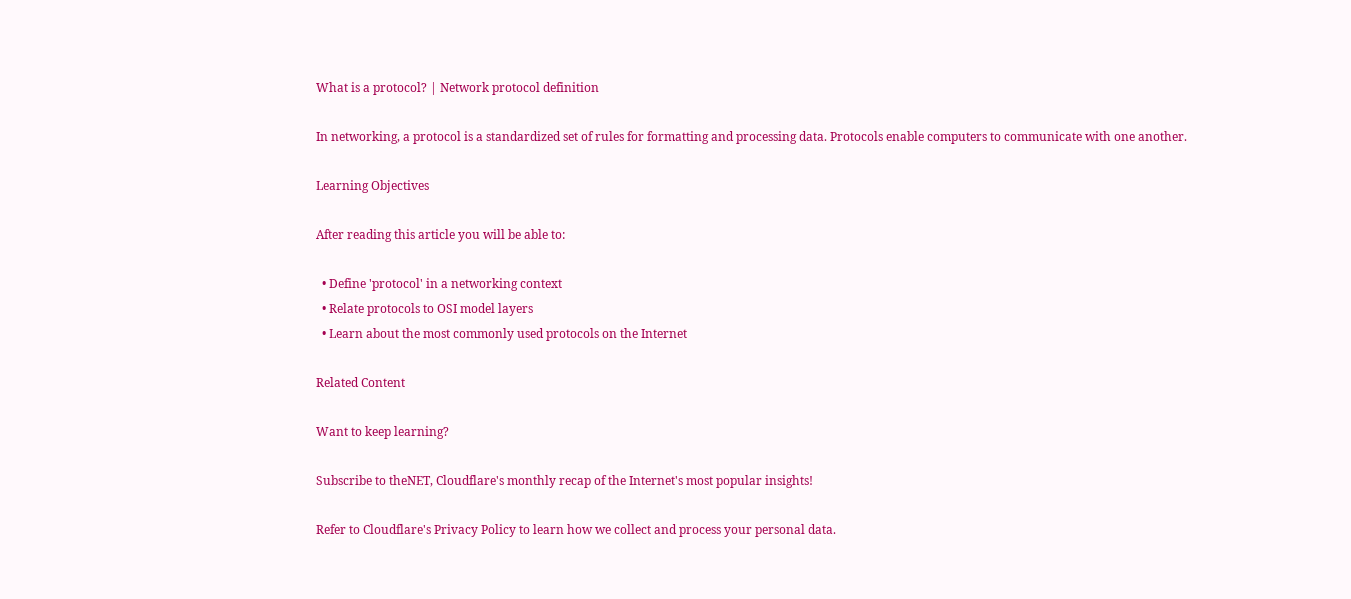What is a protocol? | Network protocol definition

In networking, a protocol is a standardized set of rules for formatting and processing data. Protocols enable computers to communicate with one another.

Learning Objectives

After reading this article you will be able to:

  • Define 'protocol' in a networking context
  • Relate protocols to OSI model layers
  • Learn about the most commonly used protocols on the Internet

Related Content

Want to keep learning?

Subscribe to theNET, Cloudflare's monthly recap of the Internet's most popular insights!

Refer to Cloudflare's Privacy Policy to learn how we collect and process your personal data.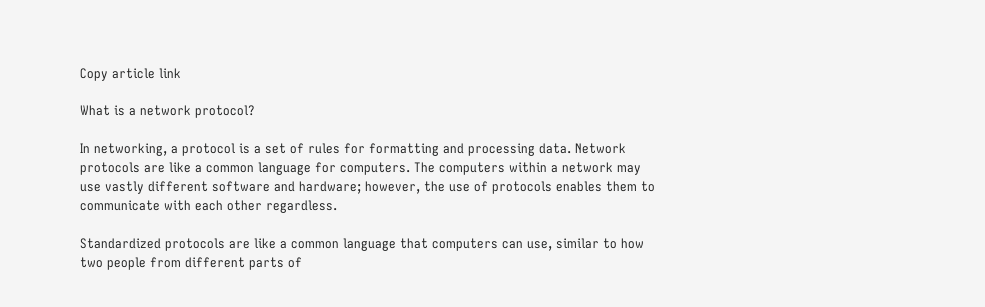Copy article link

What is a network protocol?

In networking, a protocol is a set of rules for formatting and processing data. Network protocols are like a common language for computers. The computers within a network may use vastly different software and hardware; however, the use of protocols enables them to communicate with each other regardless.

Standardized protocols are like a common language that computers can use, similar to how two people from different parts of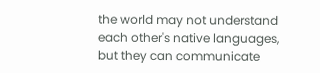the world may not understand each other's native languages, but they can communicate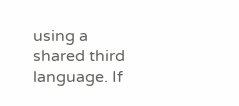using a shared third language. If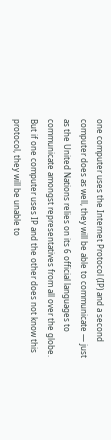one computer uses the Internet Protocol (IP) and a second computer does as well, they will be able to communicate — just as the United Nations relies on its 6 official languages to communicate amongst representatives from all over the globe. But if one computer uses IP and the other does not know this protocol, they will be unable to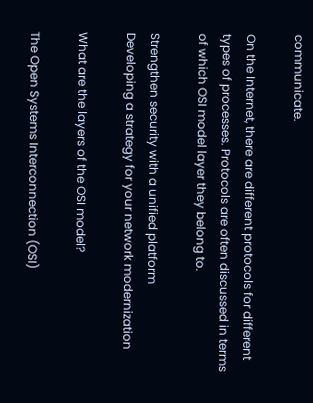communicate.

On the Internet, there are different protocols for different types of processes. Protocols are often discussed in terms of which OSI model layer they belong to.

Strengthen security with a unified platform
Developing a strategy for your network modernization

What are the layers of the OSI model?

The Open Systems Interconnection (OSI)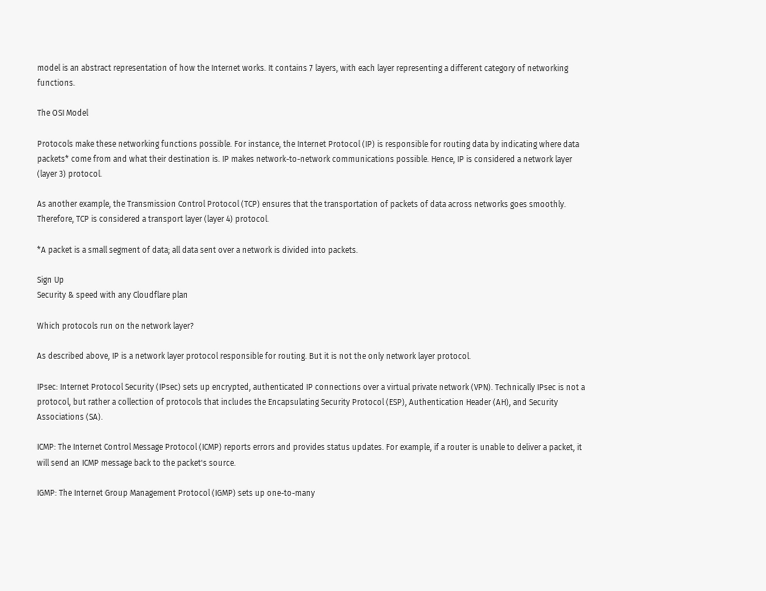model is an abstract representation of how the Internet works. It contains 7 layers, with each layer representing a different category of networking functions.

The OSI Model

Protocols make these networking functions possible. For instance, the Internet Protocol (IP) is responsible for routing data by indicating where data packets* come from and what their destination is. IP makes network-to-network communications possible. Hence, IP is considered a network layer (layer 3) protocol.

As another example, the Transmission Control Protocol (TCP) ensures that the transportation of packets of data across networks goes smoothly. Therefore, TCP is considered a transport layer (layer 4) protocol.

*A packet is a small segment of data; all data sent over a network is divided into packets.

Sign Up
Security & speed with any Cloudflare plan

Which protocols run on the network layer?

As described above, IP is a network layer protocol responsible for routing. But it is not the only network layer protocol.

IPsec: Internet Protocol Security (IPsec) sets up encrypted, authenticated IP connections over a virtual private network (VPN). Technically IPsec is not a protocol, but rather a collection of protocols that includes the Encapsulating Security Protocol (ESP), Authentication Header (AH), and Security Associations (SA).

ICMP: The Internet Control Message Protocol (ICMP) reports errors and provides status updates. For example, if a router is unable to deliver a packet, it will send an ICMP message back to the packet's source.

IGMP: The Internet Group Management Protocol (IGMP) sets up one-to-many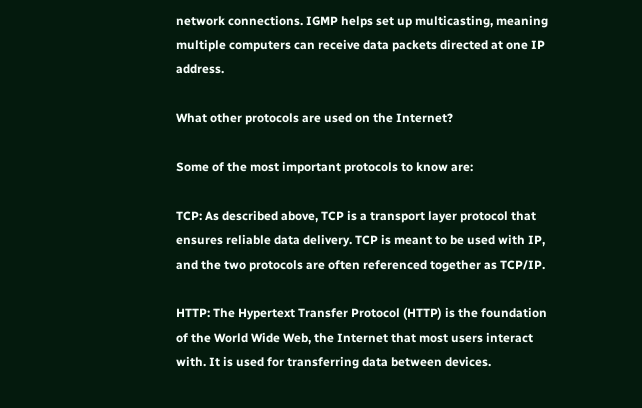network connections. IGMP helps set up multicasting, meaning multiple computers can receive data packets directed at one IP address.

What other protocols are used on the Internet?

Some of the most important protocols to know are:

TCP: As described above, TCP is a transport layer protocol that ensures reliable data delivery. TCP is meant to be used with IP, and the two protocols are often referenced together as TCP/IP.

HTTP: The Hypertext Transfer Protocol (HTTP) is the foundation of the World Wide Web, the Internet that most users interact with. It is used for transferring data between devices.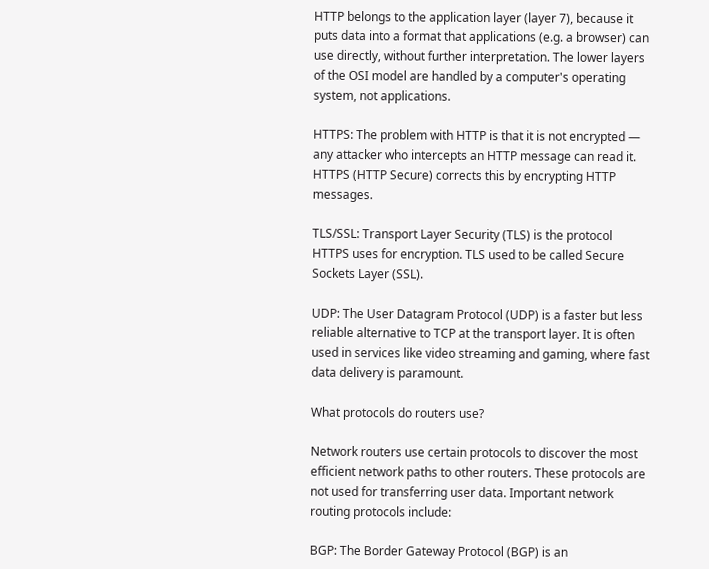HTTP belongs to the application layer (layer 7), because it puts data into a format that applications (e.g. a browser) can use directly, without further interpretation. The lower layers of the OSI model are handled by a computer's operating system, not applications.

HTTPS: The problem with HTTP is that it is not encrypted — any attacker who intercepts an HTTP message can read it. HTTPS (HTTP Secure) corrects this by encrypting HTTP messages.

TLS/SSL: Transport Layer Security (TLS) is the protocol HTTPS uses for encryption. TLS used to be called Secure Sockets Layer (SSL).

UDP: The User Datagram Protocol (UDP) is a faster but less reliable alternative to TCP at the transport layer. It is often used in services like video streaming and gaming, where fast data delivery is paramount.

What protocols do routers use?

Network routers use certain protocols to discover the most efficient network paths to other routers. These protocols are not used for transferring user data. Important network routing protocols include:

BGP: The Border Gateway Protocol (BGP) is an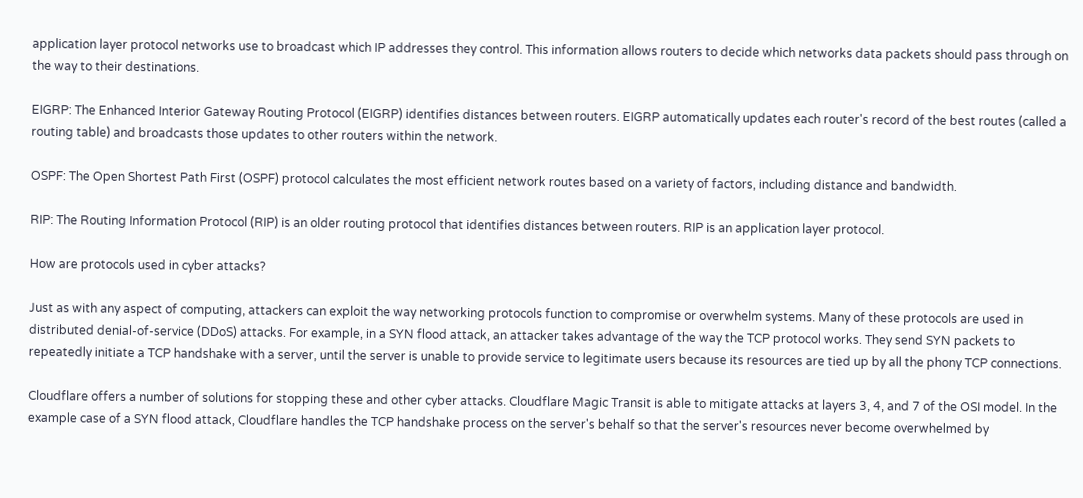application layer protocol networks use to broadcast which IP addresses they control. This information allows routers to decide which networks data packets should pass through on the way to their destinations.

EIGRP: The Enhanced Interior Gateway Routing Protocol (EIGRP) identifies distances between routers. EIGRP automatically updates each router's record of the best routes (called a routing table) and broadcasts those updates to other routers within the network.

OSPF: The Open Shortest Path First (OSPF) protocol calculates the most efficient network routes based on a variety of factors, including distance and bandwidth.

RIP: The Routing Information Protocol (RIP) is an older routing protocol that identifies distances between routers. RIP is an application layer protocol.

How are protocols used in cyber attacks?

Just as with any aspect of computing, attackers can exploit the way networking protocols function to compromise or overwhelm systems. Many of these protocols are used in distributed denial-of-service (DDoS) attacks. For example, in a SYN flood attack, an attacker takes advantage of the way the TCP protocol works. They send SYN packets to repeatedly initiate a TCP handshake with a server, until the server is unable to provide service to legitimate users because its resources are tied up by all the phony TCP connections.

Cloudflare offers a number of solutions for stopping these and other cyber attacks. Cloudflare Magic Transit is able to mitigate attacks at layers 3, 4, and 7 of the OSI model. In the example case of a SYN flood attack, Cloudflare handles the TCP handshake process on the server's behalf so that the server's resources never become overwhelmed by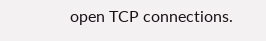open TCP connections.